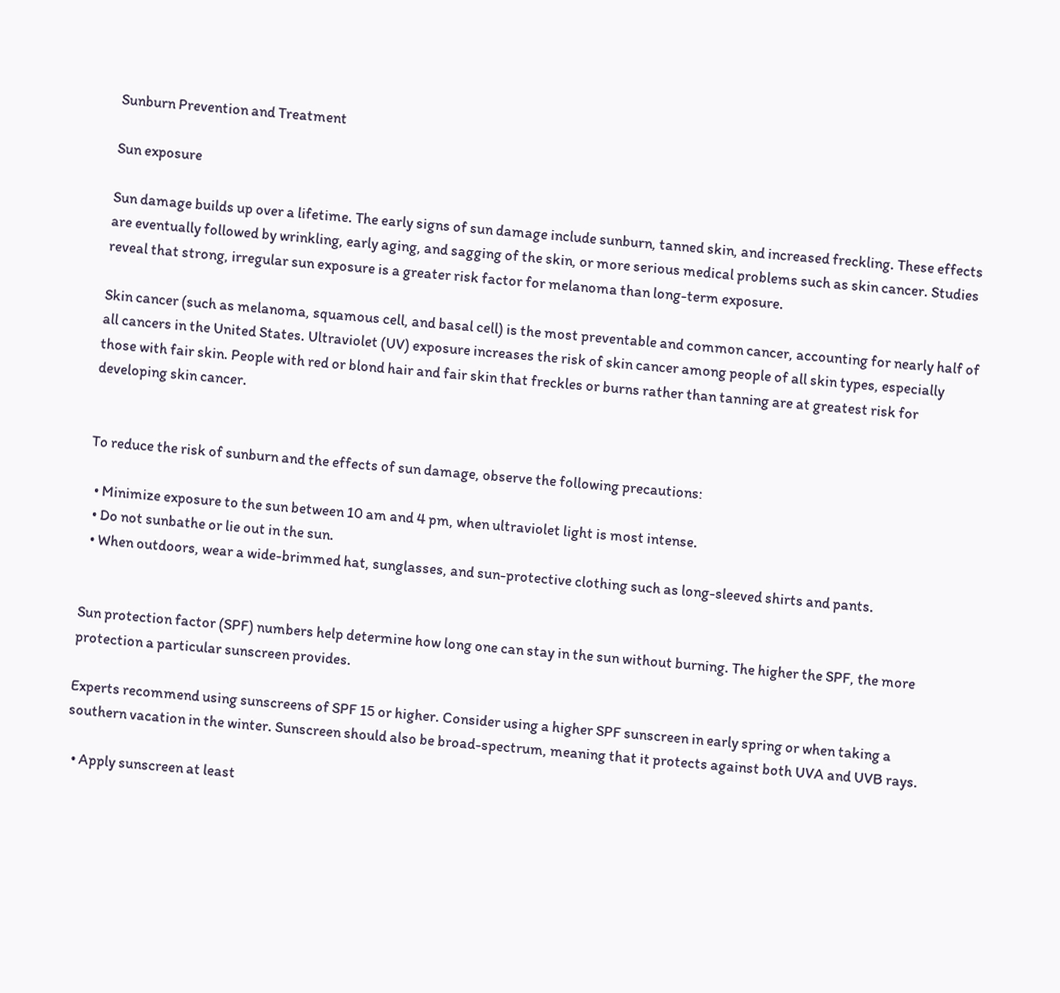Sunburn Prevention and Treatment

Sun exposure

Sun damage builds up over a lifetime. The early signs of sun damage include sunburn, tanned skin, and increased freckling. These effects are eventually followed by wrinkling, early aging, and sagging of the skin, or more serious medical problems such as skin cancer. Studies reveal that strong, irregular sun exposure is a greater risk factor for melanoma than long-term exposure.

Skin cancer (such as melanoma, squamous cell, and basal cell) is the most preventable and common cancer, accounting for nearly half of all cancers in the United States. Ultraviolet (UV) exposure increases the risk of skin cancer among people of all skin types, especially those with fair skin. People with red or blond hair and fair skin that freckles or burns rather than tanning are at greatest risk for developing skin cancer.


To reduce the risk of sunburn and the effects of sun damage, observe the following precautions:

  • Minimize exposure to the sun between 10 am and 4 pm, when ultraviolet light is most intense.
  • Do not sunbathe or lie out in the sun.
  • When outdoors, wear a wide-brimmed hat, sunglasses, and sun-protective clothing such as long-sleeved shirts and pants.


Sun protection factor (SPF) numbers help determine how long one can stay in the sun without burning. The higher the SPF, the more protection a particular sunscreen provides.

Experts recommend using sunscreens of SPF 15 or higher. Consider using a higher SPF sunscreen in early spring or when taking a southern vacation in the winter. Sunscreen should also be broad-spectrum, meaning that it protects against both UVA and UVB rays.

  • Apply sunscreen at least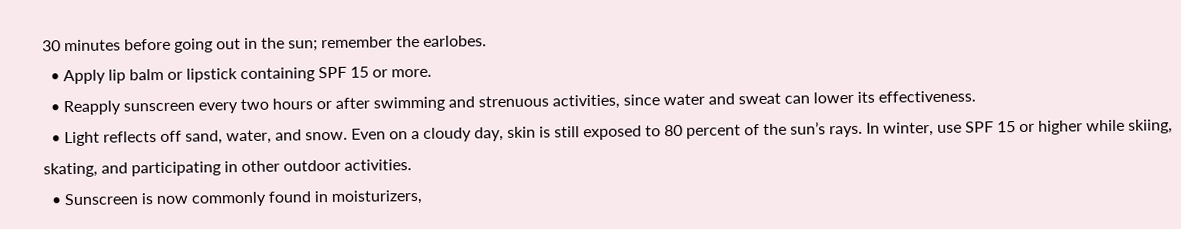30 minutes before going out in the sun; remember the earlobes.
  • Apply lip balm or lipstick containing SPF 15 or more.
  • Reapply sunscreen every two hours or after swimming and strenuous activities, since water and sweat can lower its effectiveness.
  • Light reflects off sand, water, and snow. Even on a cloudy day, skin is still exposed to 80 percent of the sun’s rays. In winter, use SPF 15 or higher while skiing, skating, and participating in other outdoor activities.
  • Sunscreen is now commonly found in moisturizers,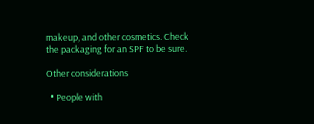makeup, and other cosmetics. Check the packaging for an SPF to be sure.

Other considerations

  • People with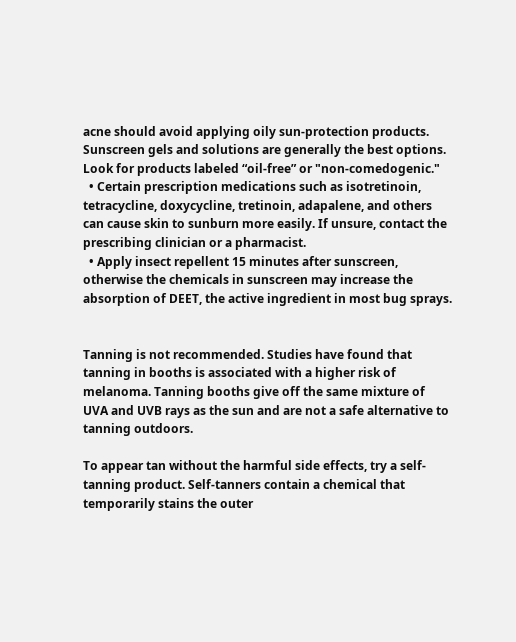acne should avoid applying oily sun-protection products. Sunscreen gels and solutions are generally the best options. Look for products labeled “oil-free” or "non-comedogenic."
  • Certain prescription medications such as isotretinoin, tetracycline, doxycycline, tretinoin, adapalene, and others can cause skin to sunburn more easily. If unsure, contact the prescribing clinician or a pharmacist.
  • Apply insect repellent 15 minutes after sunscreen, otherwise the chemicals in sunscreen may increase the absorption of DEET, the active ingredient in most bug sprays.


Tanning is not recommended. Studies have found that tanning in booths is associated with a higher risk of melanoma. Tanning booths give off the same mixture of UVA and UVB rays as the sun and are not a safe alternative to tanning outdoors.

To appear tan without the harmful side effects, try a self-tanning product. Self-tanners contain a chemical that temporarily stains the outer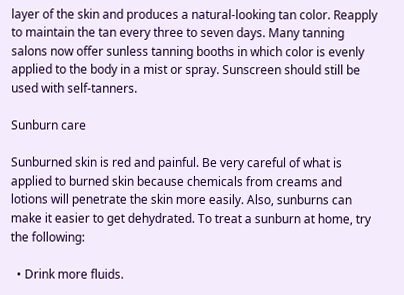layer of the skin and produces a natural-looking tan color. Reapply to maintain the tan every three to seven days. Many tanning salons now offer sunless tanning booths in which color is evenly applied to the body in a mist or spray. Sunscreen should still be used with self-tanners.

Sunburn care

Sunburned skin is red and painful. Be very careful of what is applied to burned skin because chemicals from creams and lotions will penetrate the skin more easily. Also, sunburns can make it easier to get dehydrated. To treat a sunburn at home, try the following:

  • Drink more fluids.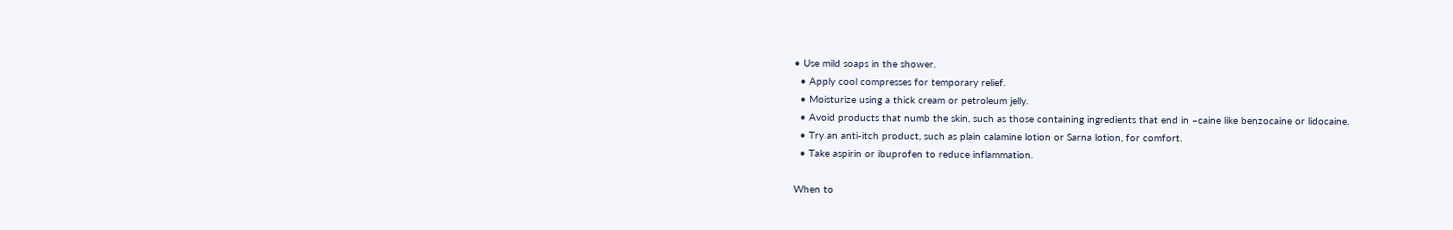• Use mild soaps in the shower.
  • Apply cool compresses for temporary relief.
  • Moisturize using a thick cream or petroleum jelly.
  • Avoid products that numb the skin, such as those containing ingredients that end in –caine like benzocaine or lidocaine.
  • Try an anti-itch product, such as plain calamine lotion or Sarna lotion, for comfort.
  • Take aspirin or ibuprofen to reduce inflammation.

When to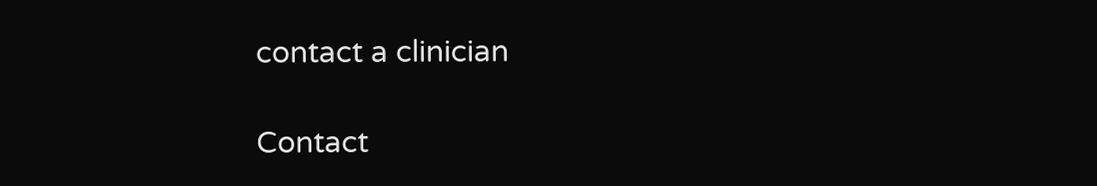contact a clinician

Contact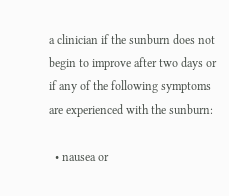a clinician if the sunburn does not begin to improve after two days or if any of the following symptoms are experienced with the sunburn:

  • nausea or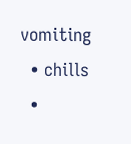vomiting
  • chills
  •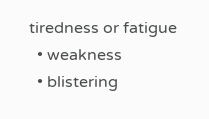tiredness or fatigue
  • weakness
  • blistering